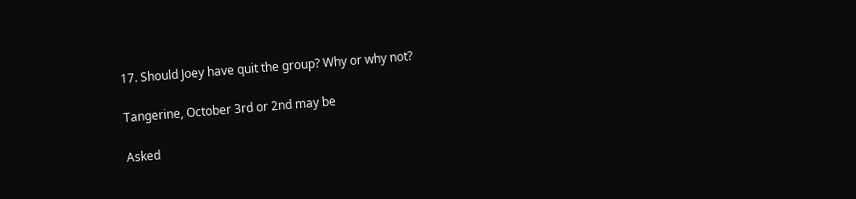17. Should Joey have quit the group? Why or why not?

Tangerine, October 3rd or 2nd may be

Asked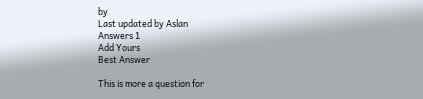by
Last updated by Aslan
Answers 1
Add Yours
Best Answer

This is more a question for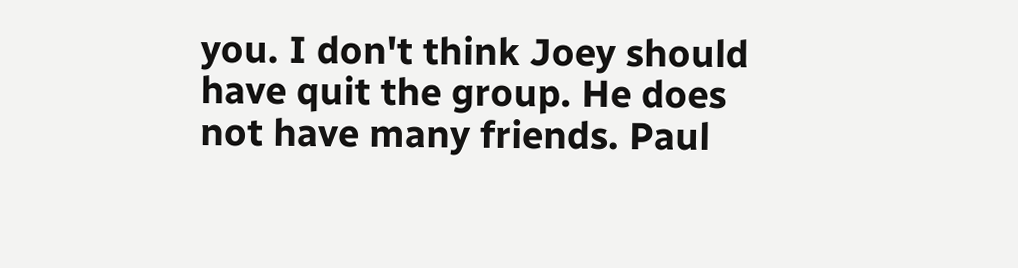you. I don't think Joey should have quit the group. He does not have many friends. Paul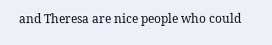and Theresa are nice people who could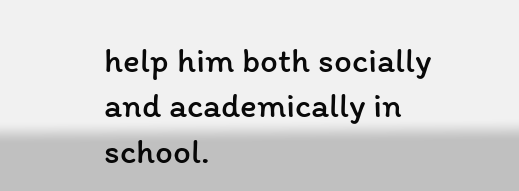help him both socially and academically in school.